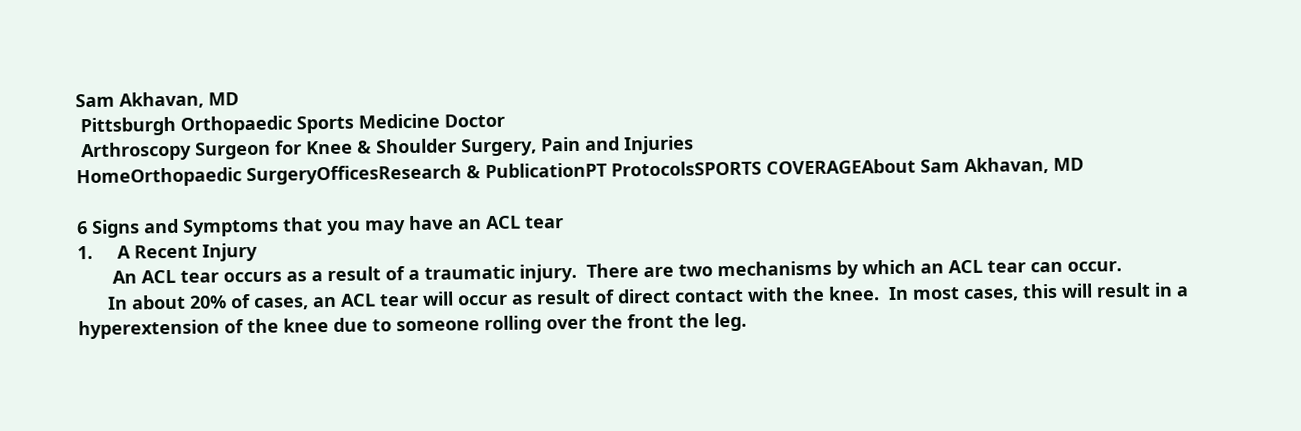Sam Akhavan, MD
 Pittsburgh Orthopaedic Sports Medicine Doctor
 Arthroscopy Surgeon for Knee & Shoulder Surgery, Pain and Injuries
HomeOrthopaedic SurgeryOfficesResearch & PublicationPT ProtocolsSPORTS COVERAGEAbout Sam Akhavan, MD

6 Signs and Symptoms that you may have an ACL tear
1.     A Recent Injury
       An ACL tear occurs as a result of a traumatic injury.  There are two mechanisms by which an ACL tear can occur.
      In about 20% of cases, an ACL tear will occur as result of direct contact with the knee.  In most cases, this will result in a hyperextension of the knee due to someone rolling over the front the leg.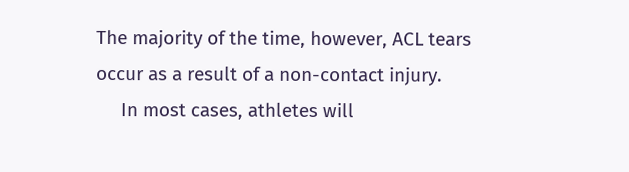The majority of the time, however, ACL tears occur as a result of a non-contact injury.
     In most cases, athletes will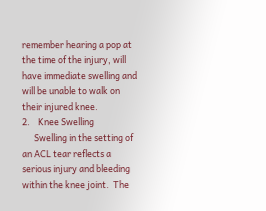remember hearing a pop at the time of the injury, will have immediate swelling and will be unable to walk on their injured knee.
2.    Knee Swelling
      Swelling in the setting of an ACL tear reflects a serious injury and bleeding within the knee joint.  The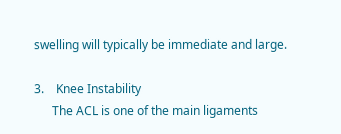swelling will typically be immediate and large.

3.    Knee Instability
      The ACL is one of the main ligaments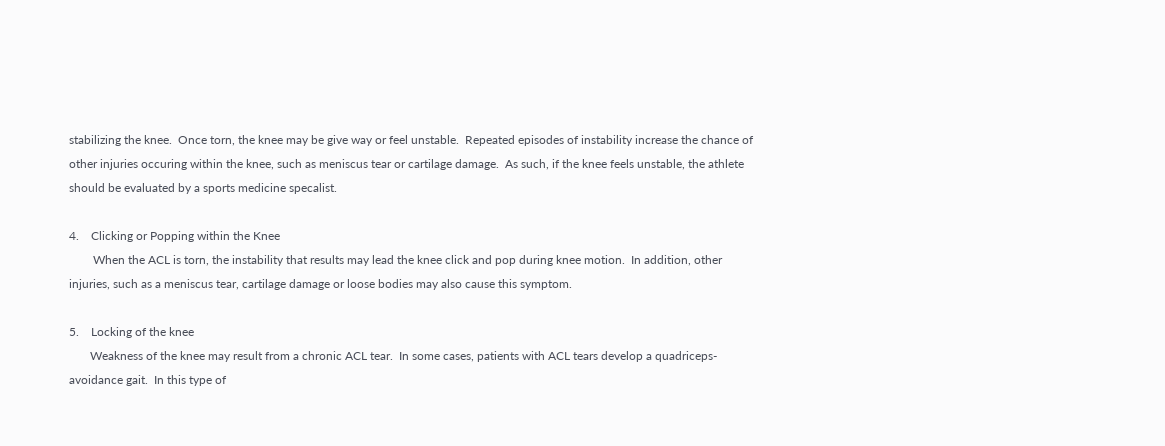stabilizing the knee.  Once torn, the knee may be give way or feel unstable.  Repeated episodes of instability increase the chance of other injuries occuring within the knee, such as meniscus tear or cartilage damage.  As such, if the knee feels unstable, the athlete should be evaluated by a sports medicine specalist.

4.    Clicking or Popping within the Knee
        When the ACL is torn, the instability that results may lead the knee click and pop during knee motion.  In addition, other injuries, such as a meniscus tear, cartilage damage or loose bodies may also cause this symptom.

5.    Locking of the knee
       Weakness of the knee may result from a chronic ACL tear.  In some cases, patients with ACL tears develop a quadriceps-avoidance gait.  In this type of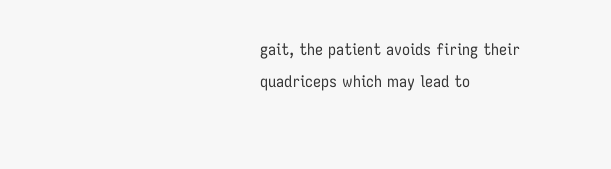gait, the patient avoids firing their quadriceps which may lead to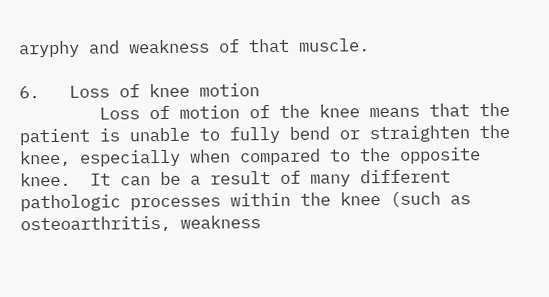aryphy and weakness of that muscle.

6.   Loss of knee motion
        Loss of motion of the knee means that the patient is unable to fully bend or straighten the knee, especially when compared to the opposite knee.  It can be a result of many different pathologic processes within the knee (such as osteoarthritis, weakness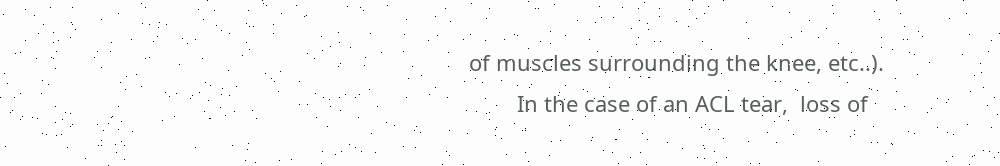of muscles surrounding the knee, etc..).
        In the case of an ACL tear,  loss of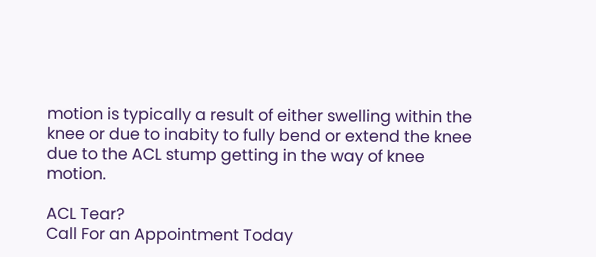motion is typically a result of either swelling within the knee or due to inabity to fully bend or extend the knee due to the ACL stump getting in the way of knee motion.

ACL Tear?
Call For an Appointment Today